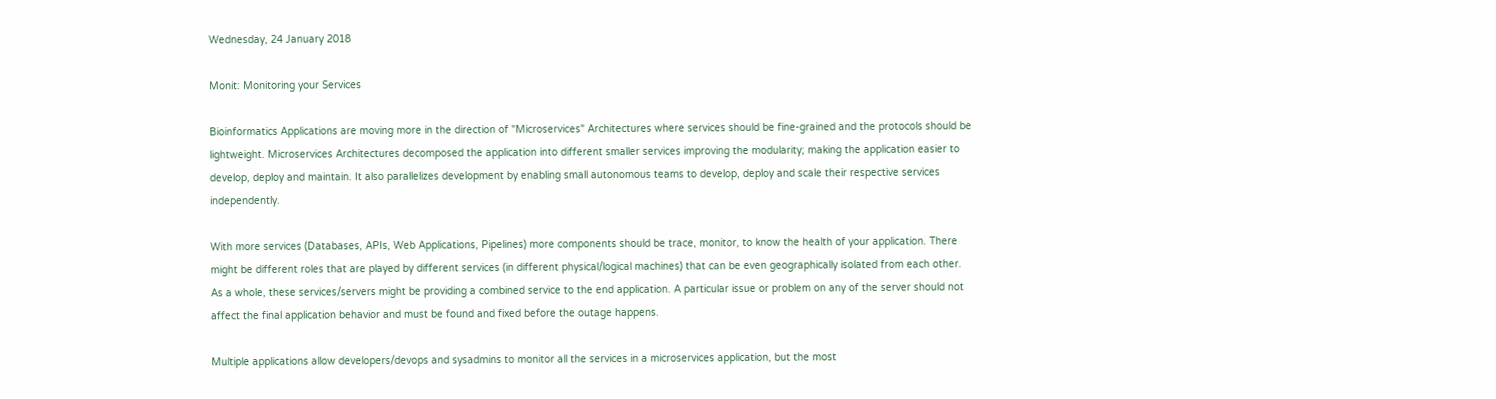Wednesday, 24 January 2018

Monit: Monitoring your Services

Bioinformatics Applications are moving more in the direction of "Microservices" Architectures where services should be fine-grained and the protocols should be lightweight. Microservices Architectures decomposed the application into different smaller services improving the modularity; making the application easier to develop, deploy and maintain. It also parallelizes development by enabling small autonomous teams to develop, deploy and scale their respective services independently.

With more services (Databases, APIs, Web Applications, Pipelines) more components should be trace, monitor, to know the health of your application. There might be different roles that are played by different services (in different physical/logical machines) that can be even geographically isolated from each other. As a whole, these services/servers might be providing a combined service to the end application. A particular issue or problem on any of the server should not affect the final application behavior and must be found and fixed before the outage happens.

Multiple applications allow developers/devops and sysadmins to monitor all the services in a microservices application, but the most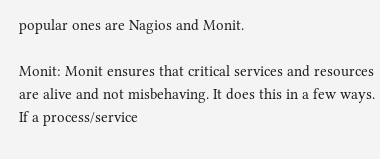popular ones are Nagios and Monit.

Monit: Monit ensures that critical services and resources are alive and not misbehaving. It does this in a few ways. If a process/service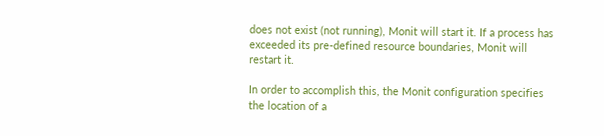does not exist (not running), Monit will start it. If a process has exceeded its pre-defined resource boundaries, Monit will restart it.

In order to accomplish this, the Monit configuration specifies the location of a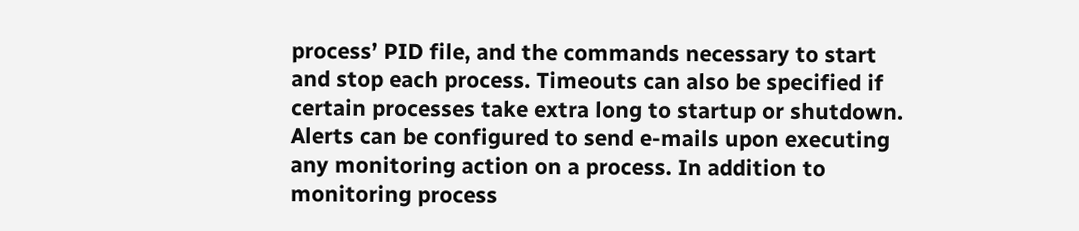process’ PID file, and the commands necessary to start and stop each process. Timeouts can also be specified if certain processes take extra long to startup or shutdown. Alerts can be configured to send e-mails upon executing any monitoring action on a process. In addition to monitoring process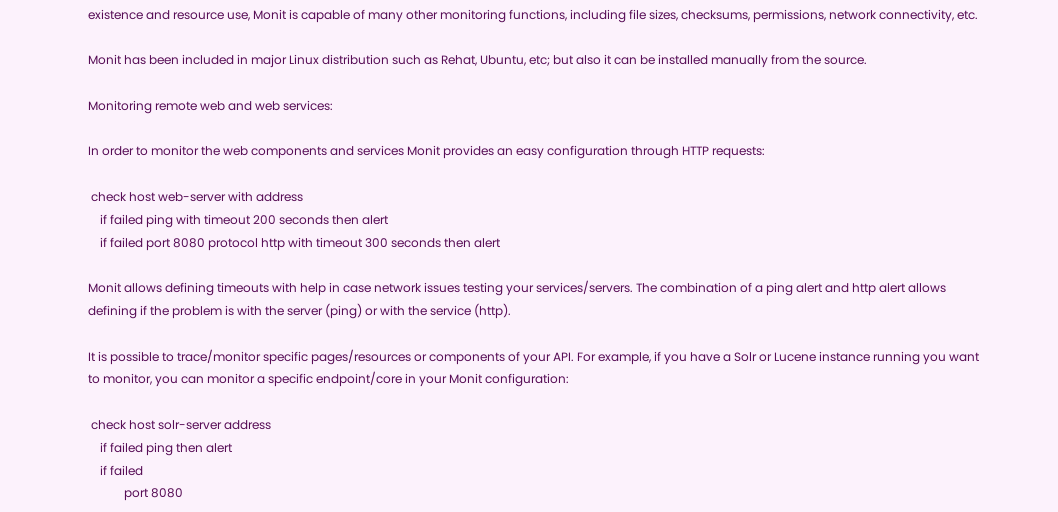existence and resource use, Monit is capable of many other monitoring functions, including file sizes, checksums, permissions, network connectivity, etc.

Monit has been included in major Linux distribution such as Rehat, Ubuntu, etc; but also it can be installed manually from the source.

Monitoring remote web and web services:

In order to monitor the web components and services Monit provides an easy configuration through HTTP requests:

 check host web-server with address
    if failed ping with timeout 200 seconds then alert
    if failed port 8080 protocol http with timeout 300 seconds then alert

Monit allows defining timeouts with help in case network issues testing your services/servers. The combination of a ping alert and http alert allows defining if the problem is with the server (ping) or with the service (http).

It is possible to trace/monitor specific pages/resources or components of your API. For example, if you have a Solr or Lucene instance running you want to monitor, you can monitor a specific endpoint/core in your Monit configuration:

 check host solr-server address
    if failed ping then alert
    if failed
            port 8080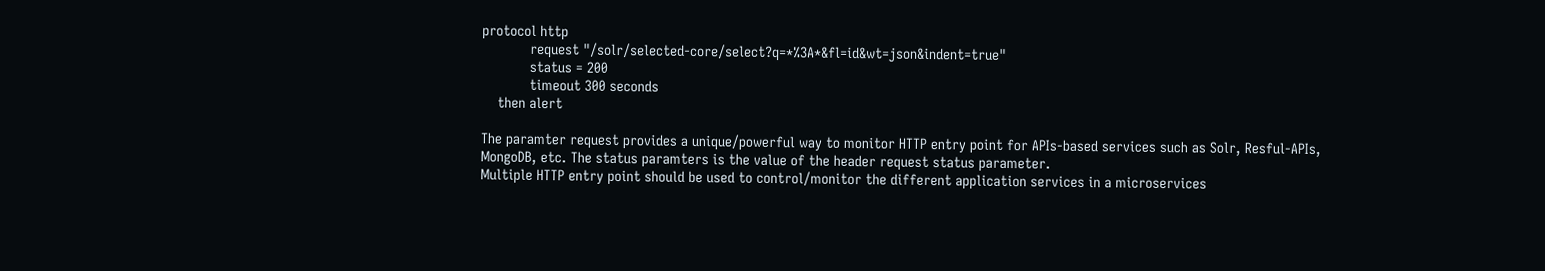protocol http
            request "/solr/selected-core/select?q=*%3A*&fl=id&wt=json&indent=true"
            status = 200
            timeout 300 seconds
    then alert

The paramter request provides a unique/powerful way to monitor HTTP entry point for APIs-based services such as Solr, Resful-APIs, MongoDB, etc. The status paramters is the value of the header request status parameter.
Multiple HTTP entry point should be used to control/monitor the different application services in a microservices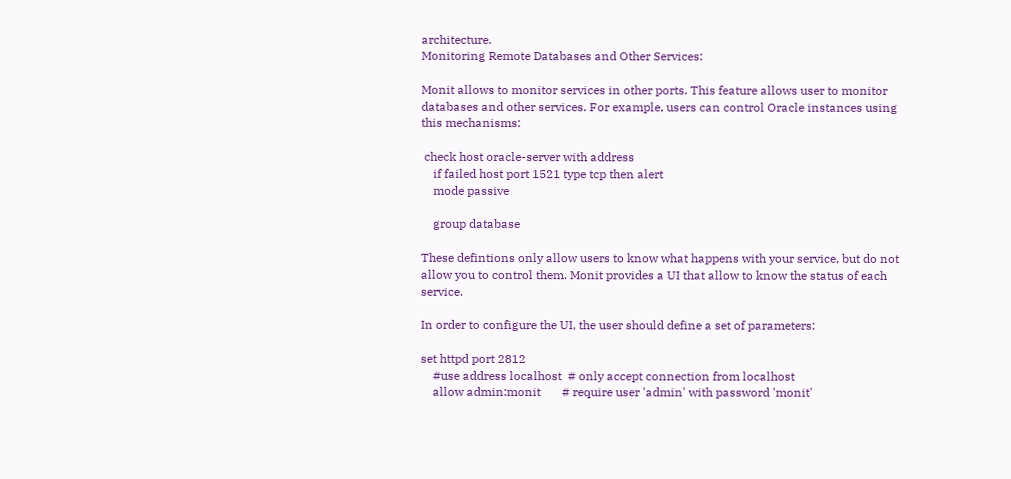architecture.
Monitoring Remote Databases and Other Services:

Monit allows to monitor services in other ports. This feature allows user to monitor databases and other services. For example, users can control Oracle instances using this mechanisms:

 check host oracle-server with address
    if failed host port 1521 type tcp then alert
    mode passive

    group database

These defintions only allow users to know what happens with your service, but do not allow you to control them. Monit provides a UI that allow to know the status of each service.

In order to configure the UI, the user should define a set of parameters:

set httpd port 2812
    #use address localhost  # only accept connection from localhost
    allow admin:monit       # require user 'admin' with password 'monit'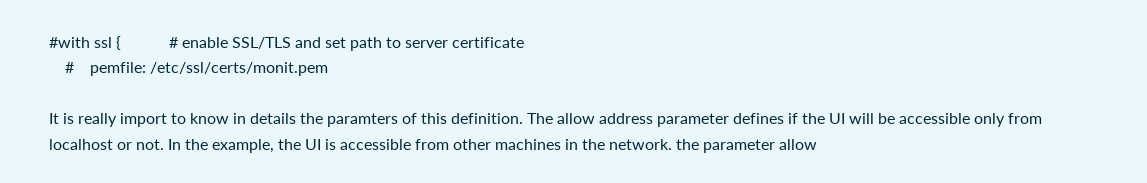#with ssl {            # enable SSL/TLS and set path to server certificate
    #    pemfile: /etc/ssl/certs/monit.pem

It is really import to know in details the paramters of this definition. The allow address parameter defines if the UI will be accessible only from localhost or not. In the example, the UI is accessible from other machines in the network. the parameter allow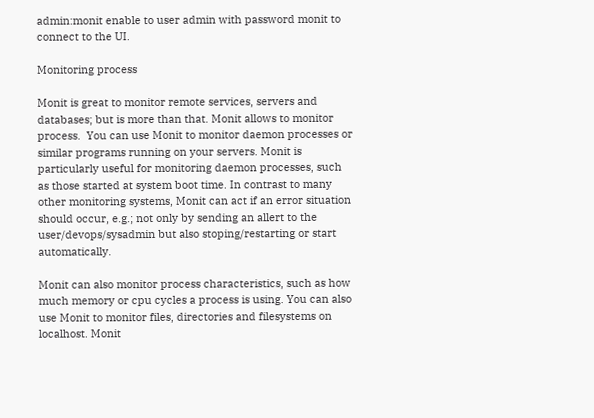admin:monit enable to user admin with password monit to connect to the UI.

Monitoring process

Monit is great to monitor remote services, servers and databases; but is more than that. Monit allows to monitor process.  You can use Monit to monitor daemon processes or similar programs running on your servers. Monit is particularly useful for monitoring daemon processes, such as those started at system boot time. In contrast to many other monitoring systems, Monit can act if an error situation should occur, e.g.; not only by sending an allert to the user/devops/sysadmin but also stoping/restarting or start automatically.

Monit can also monitor process characteristics, such as how much memory or cpu cycles a process is using. You can also use Monit to monitor files, directories and filesystems on localhost. Monit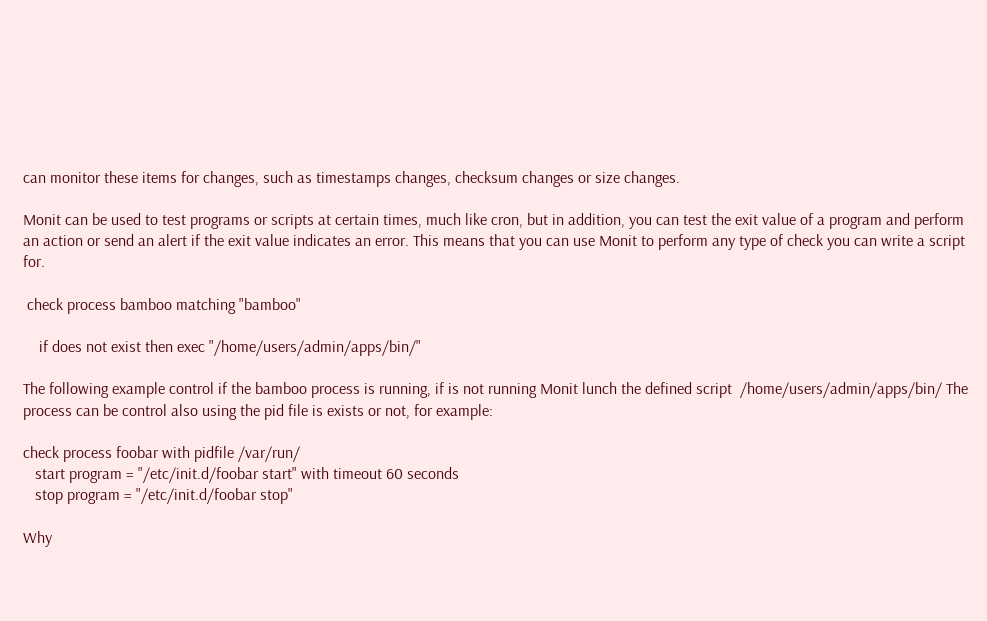can monitor these items for changes, such as timestamps changes, checksum changes or size changes.

Monit can be used to test programs or scripts at certain times, much like cron, but in addition, you can test the exit value of a program and perform an action or send an alert if the exit value indicates an error. This means that you can use Monit to perform any type of check you can write a script for.

 check process bamboo matching "bamboo"

    if does not exist then exec "/home/users/admin/apps/bin/"

The following example control if the bamboo process is running, if is not running Monit lunch the defined script  /home/users/admin/apps/bin/ The process can be control also using the pid file is exists or not, for example:

check process foobar with pidfile /var/run/
   start program = "/etc/init.d/foobar start" with timeout 60 seconds
   stop program = "/etc/init.d/foobar stop"

Why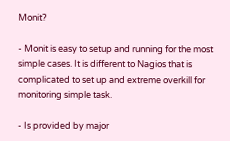Monit?

- Monit is easy to setup and running for the most simple cases. It is different to Nagios that is complicated to set up and extreme overkill for monitoring simple task.

- Is provided by major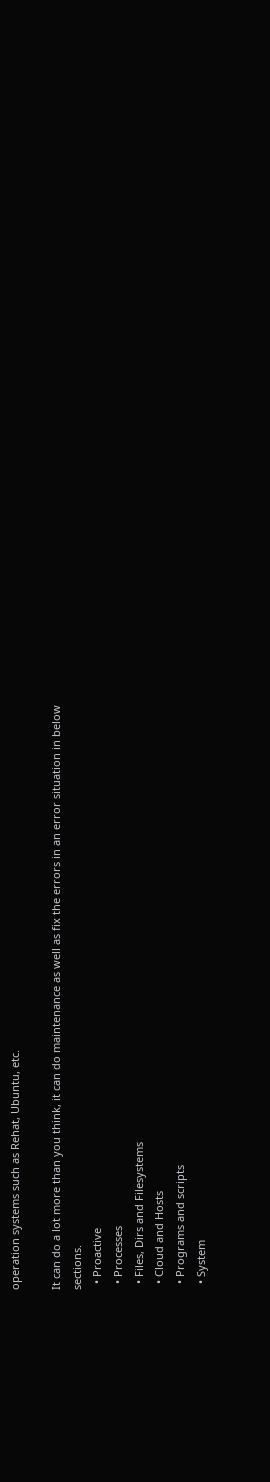operation systems such as Rehat, Ubuntu, etc.

It can do a lot more than you think, it can do maintenance as well as fix the errors in an error situation in below sections.
  • Proactive
  • Processes
  • Files, Dirs and Filesystems
  • Cloud and Hosts
  • Programs and scripts
  • System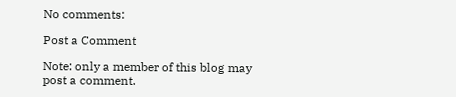No comments:

Post a Comment

Note: only a member of this blog may post a comment.